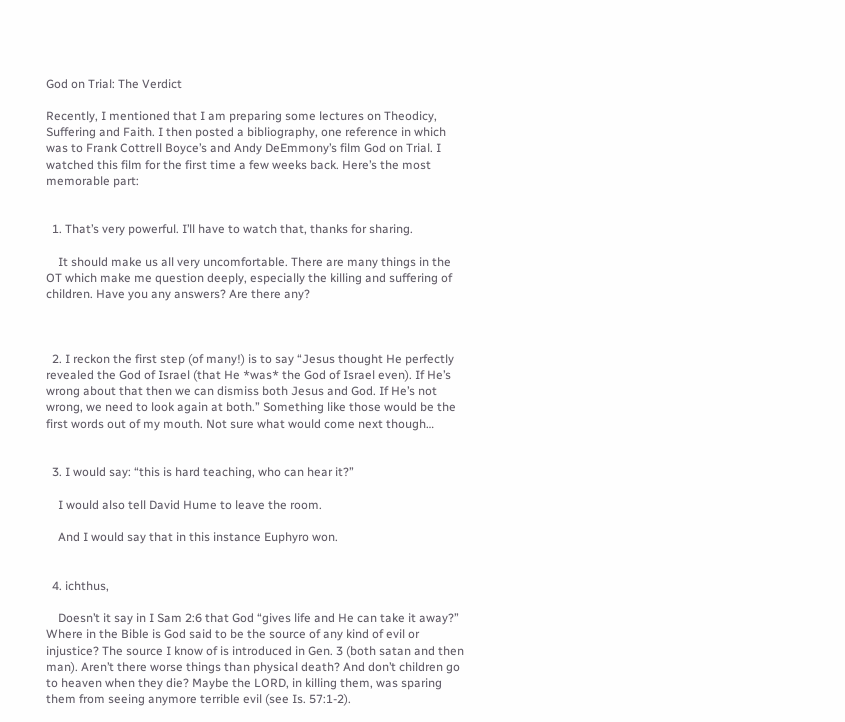God on Trial: The Verdict

Recently, I mentioned that I am preparing some lectures on Theodicy, Suffering and Faith. I then posted a bibliography, one reference in which was to Frank Cottrell Boyce’s and Andy DeEmmony’s film God on Trial. I watched this film for the first time a few weeks back. Here’s the most memorable part:


  1. That’s very powerful. I’ll have to watch that, thanks for sharing.

    It should make us all very uncomfortable. There are many things in the OT which make me question deeply, especially the killing and suffering of children. Have you any answers? Are there any?



  2. I reckon the first step (of many!) is to say “Jesus thought He perfectly revealed the God of Israel (that He *was* the God of Israel even). If He’s wrong about that then we can dismiss both Jesus and God. If He’s not wrong, we need to look again at both.” Something like those would be the first words out of my mouth. Not sure what would come next though…


  3. I would say: “this is hard teaching, who can hear it?”

    I would also tell David Hume to leave the room.

    And I would say that in this instance Euphyro won.


  4. ichthus,

    Doesn’t it say in I Sam 2:6 that God “gives life and He can take it away?” Where in the Bible is God said to be the source of any kind of evil or injustice? The source I know of is introduced in Gen. 3 (both satan and then man). Aren’t there worse things than physical death? And don’t children go to heaven when they die? Maybe the LORD, in killing them, was sparing them from seeing anymore terrible evil (see Is. 57:1-2).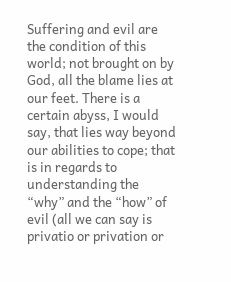Suffering and evil are the condition of this world; not brought on by God, all the blame lies at our feet. There is a certain abyss, I would say, that lies way beyond our abilities to cope; that is in regards to understanding the “why” and the “how” of evil (all we can say is privatio or privation or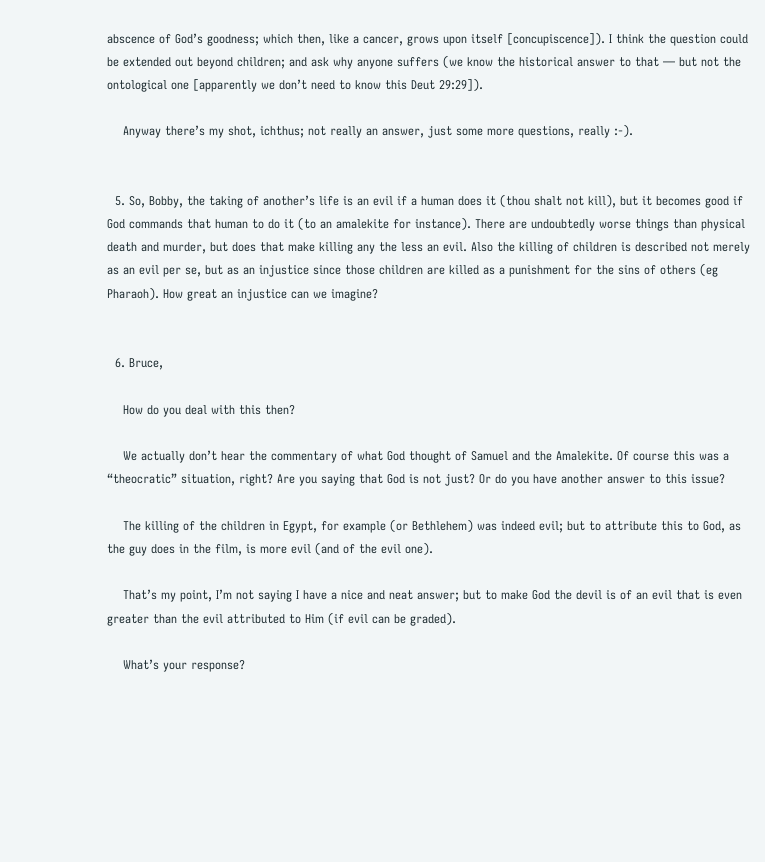abscence of God’s goodness; which then, like a cancer, grows upon itself [concupiscence]). I think the question could be extended out beyond children; and ask why anyone suffers (we know the historical answer to that — but not the ontological one [apparently we don’t need to know this Deut 29:29]).

    Anyway there’s my shot, ichthus; not really an answer, just some more questions, really :-).


  5. So, Bobby, the taking of another’s life is an evil if a human does it (thou shalt not kill), but it becomes good if God commands that human to do it (to an amalekite for instance). There are undoubtedly worse things than physical death and murder, but does that make killing any the less an evil. Also the killing of children is described not merely as an evil per se, but as an injustice since those children are killed as a punishment for the sins of others (eg Pharaoh). How great an injustice can we imagine?


  6. Bruce,

    How do you deal with this then?

    We actually don’t hear the commentary of what God thought of Samuel and the Amalekite. Of course this was a “theocratic” situation, right? Are you saying that God is not just? Or do you have another answer to this issue?

    The killing of the children in Egypt, for example (or Bethlehem) was indeed evil; but to attribute this to God, as the guy does in the film, is more evil (and of the evil one).

    That’s my point, I’m not saying I have a nice and neat answer; but to make God the devil is of an evil that is even greater than the evil attributed to Him (if evil can be graded).

    What’s your response?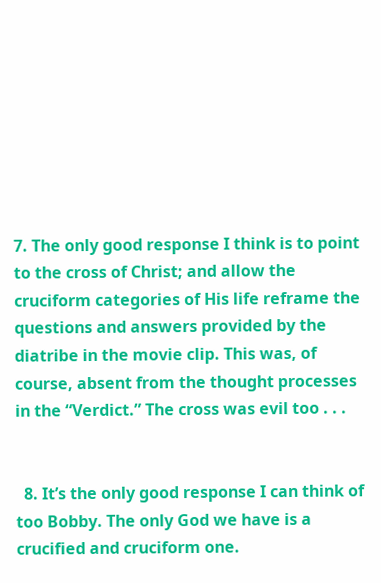7. The only good response I think is to point to the cross of Christ; and allow the cruciform categories of His life reframe the questions and answers provided by the diatribe in the movie clip. This was, of course, absent from the thought processes in the “Verdict.” The cross was evil too . . .


  8. It’s the only good response I can think of too Bobby. The only God we have is a crucified and cruciform one.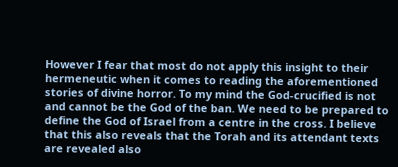However I fear that most do not apply this insight to their hermeneutic when it comes to reading the aforementioned stories of divine horror. To my mind the God-crucified is not and cannot be the God of the ban. We need to be prepared to define the God of Israel from a centre in the cross. I believe that this also reveals that the Torah and its attendant texts are revealed also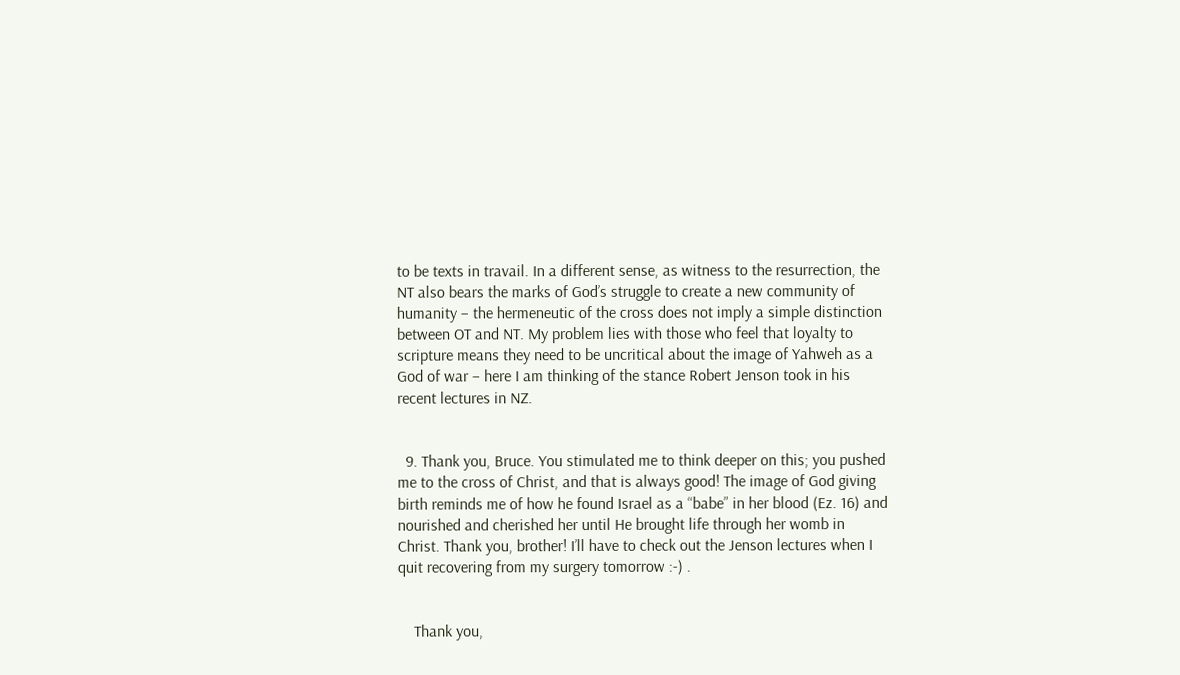to be texts in travail. In a different sense, as witness to the resurrection, the NT also bears the marks of God’s struggle to create a new community of humanity – the hermeneutic of the cross does not imply a simple distinction between OT and NT. My problem lies with those who feel that loyalty to scripture means they need to be uncritical about the image of Yahweh as a God of war – here I am thinking of the stance Robert Jenson took in his recent lectures in NZ.


  9. Thank you, Bruce. You stimulated me to think deeper on this; you pushed me to the cross of Christ, and that is always good! The image of God giving birth reminds me of how he found Israel as a “babe” in her blood (Ez. 16) and nourished and cherished her until He brought life through her womb in Christ. Thank you, brother! I’ll have to check out the Jenson lectures when I quit recovering from my surgery tomorrow :-) .


    Thank you,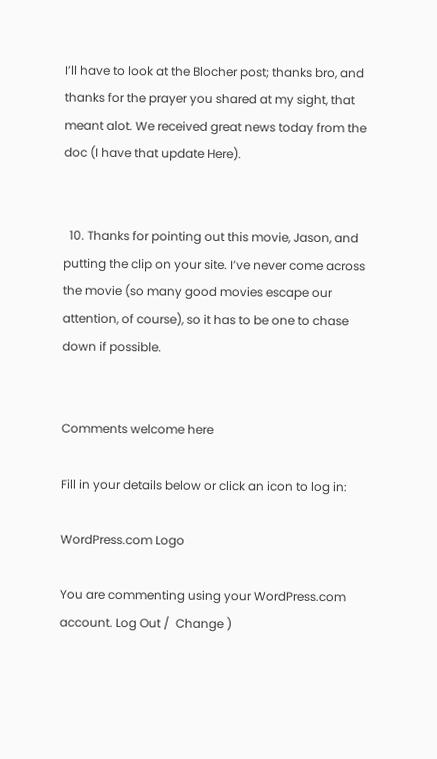I’ll have to look at the Blocher post; thanks bro, and thanks for the prayer you shared at my sight, that meant alot. We received great news today from the doc (I have that update Here).


  10. Thanks for pointing out this movie, Jason, and putting the clip on your site. I’ve never come across the movie (so many good movies escape our attention, of course), so it has to be one to chase down if possible.


Comments welcome here

Fill in your details below or click an icon to log in:

WordPress.com Logo

You are commenting using your WordPress.com account. Log Out /  Change )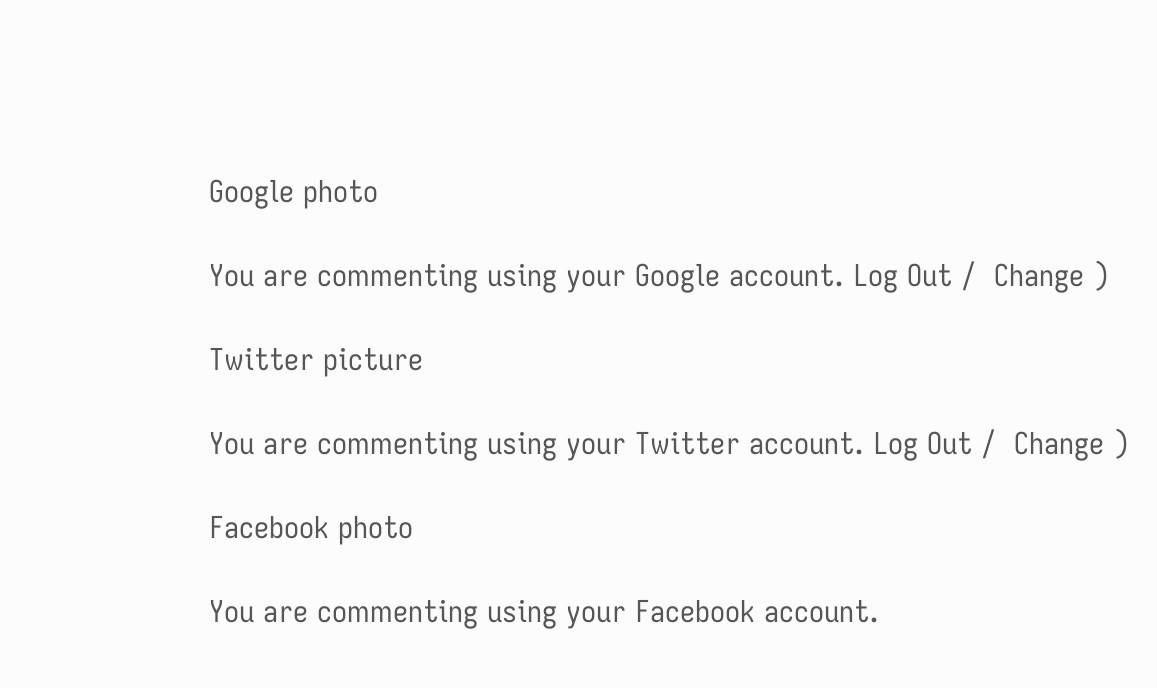Google photo

You are commenting using your Google account. Log Out /  Change )

Twitter picture

You are commenting using your Twitter account. Log Out /  Change )

Facebook photo

You are commenting using your Facebook account.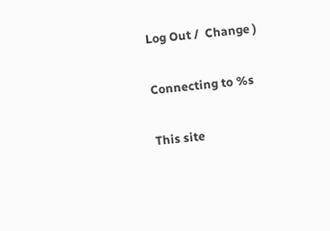Log Out /  Change )

Connecting to %s

This site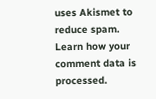uses Akismet to reduce spam. Learn how your comment data is processed.